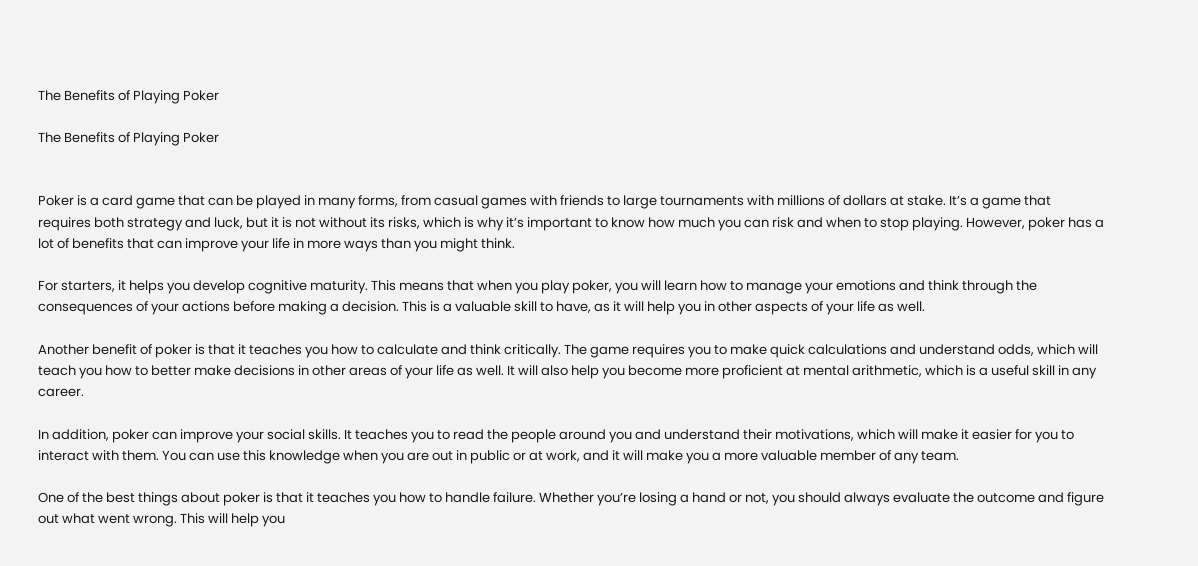The Benefits of Playing Poker

The Benefits of Playing Poker


Poker is a card game that can be played in many forms, from casual games with friends to large tournaments with millions of dollars at stake. It’s a game that requires both strategy and luck, but it is not without its risks, which is why it’s important to know how much you can risk and when to stop playing. However, poker has a lot of benefits that can improve your life in more ways than you might think.

For starters, it helps you develop cognitive maturity. This means that when you play poker, you will learn how to manage your emotions and think through the consequences of your actions before making a decision. This is a valuable skill to have, as it will help you in other aspects of your life as well.

Another benefit of poker is that it teaches you how to calculate and think critically. The game requires you to make quick calculations and understand odds, which will teach you how to better make decisions in other areas of your life as well. It will also help you become more proficient at mental arithmetic, which is a useful skill in any career.

In addition, poker can improve your social skills. It teaches you to read the people around you and understand their motivations, which will make it easier for you to interact with them. You can use this knowledge when you are out in public or at work, and it will make you a more valuable member of any team.

One of the best things about poker is that it teaches you how to handle failure. Whether you’re losing a hand or not, you should always evaluate the outcome and figure out what went wrong. This will help you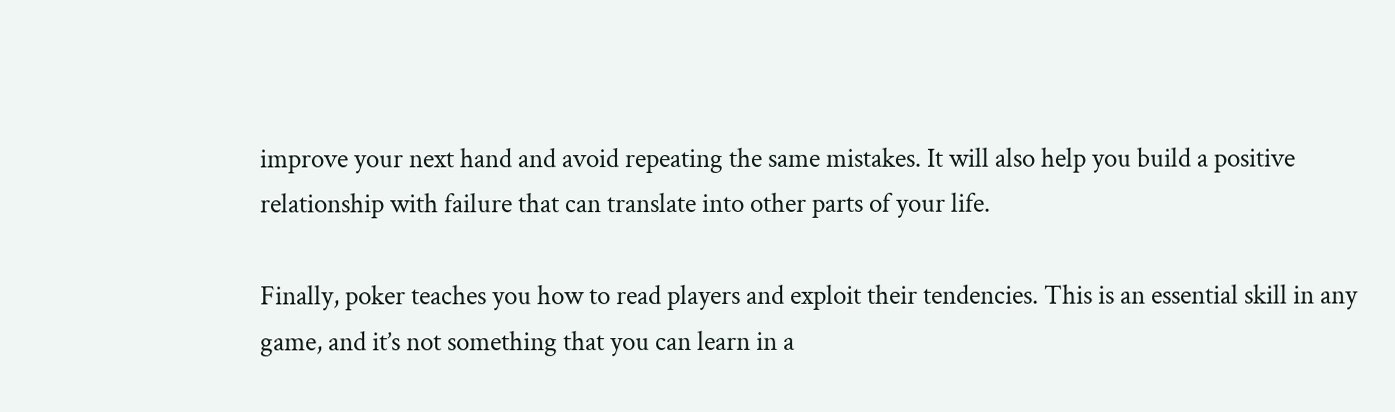improve your next hand and avoid repeating the same mistakes. It will also help you build a positive relationship with failure that can translate into other parts of your life.

Finally, poker teaches you how to read players and exploit their tendencies. This is an essential skill in any game, and it’s not something that you can learn in a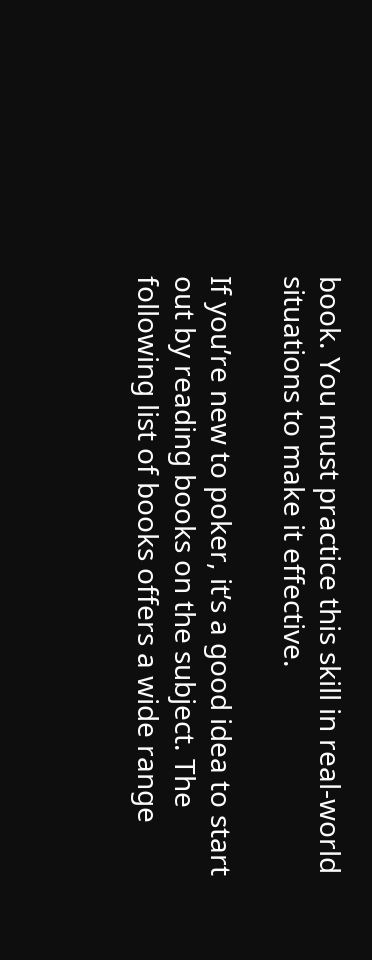book. You must practice this skill in real-world situations to make it effective.

If you’re new to poker, it’s a good idea to start out by reading books on the subject. The following list of books offers a wide range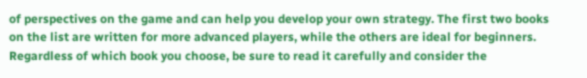of perspectives on the game and can help you develop your own strategy. The first two books on the list are written for more advanced players, while the others are ideal for beginners. Regardless of which book you choose, be sure to read it carefully and consider the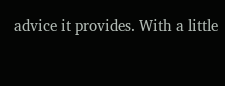advice it provides. With a little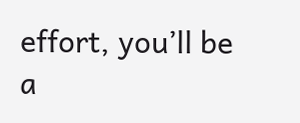effort, you’ll be a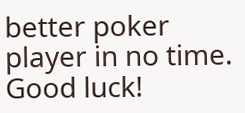better poker player in no time. Good luck!